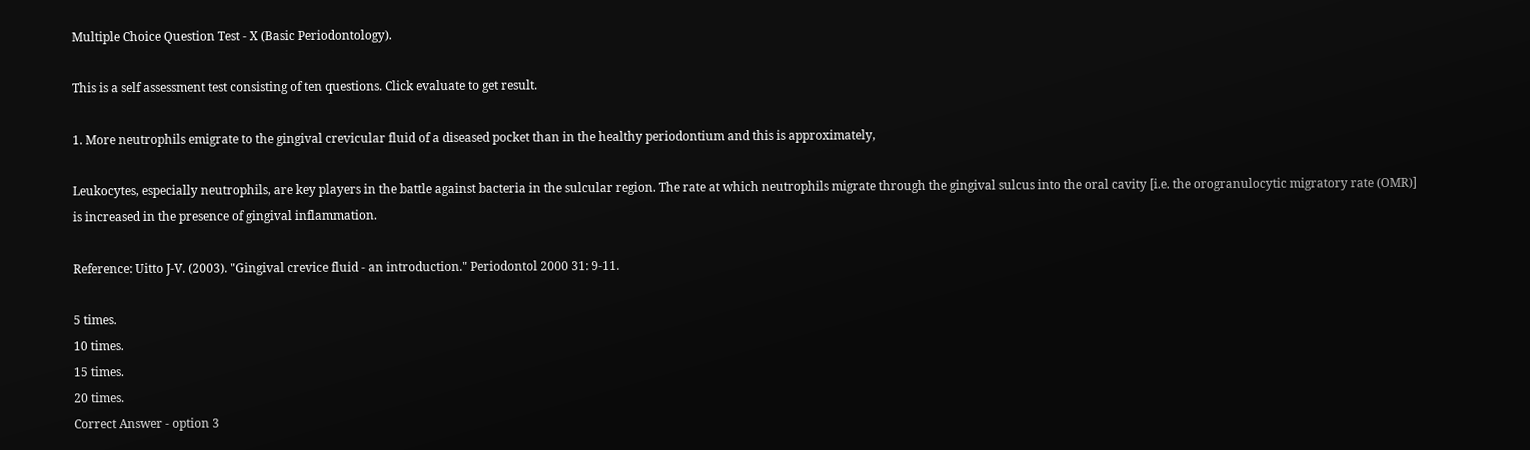Multiple Choice Question Test - X (Basic Periodontology).

This is a self assessment test consisting of ten questions. Click evaluate to get result.

1. More neutrophils emigrate to the gingival crevicular fluid of a diseased pocket than in the healthy periodontium and this is approximately,

Leukocytes, especially neutrophils, are key players in the battle against bacteria in the sulcular region. The rate at which neutrophils migrate through the gingival sulcus into the oral cavity [i.e. the orogranulocytic migratory rate (OMR)] is increased in the presence of gingival inflammation.

Reference: Uitto J-V. (2003). "Gingival crevice fluid - an introduction." Periodontol 2000 31: 9-11.

5 times.
10 times.
15 times.
20 times.
Correct Answer - option 3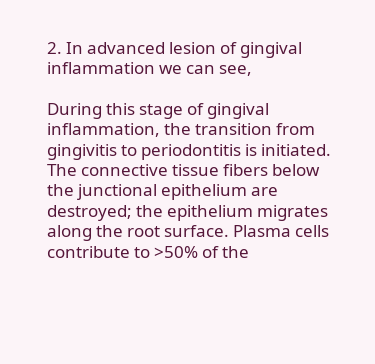2. In advanced lesion of gingival inflammation we can see,

During this stage of gingival inflammation, the transition from gingivitis to periodontitis is initiated. The connective tissue fibers below the junctional epithelium are destroyed; the epithelium migrates along the root surface. Plasma cells contribute to >50% of the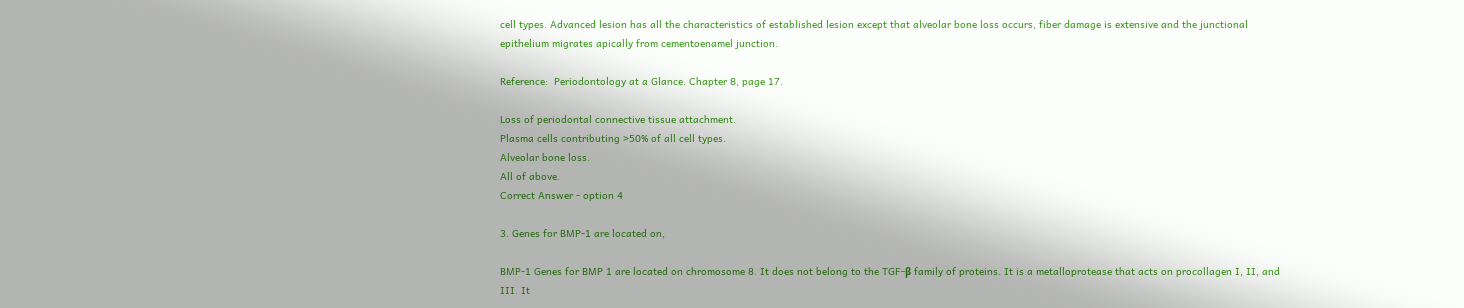cell types. Advanced lesion has all the characteristics of established lesion except that alveolar bone loss occurs, fiber damage is extensive and the junctional epithelium migrates apically from cementoenamel junction.

Reference:  Periodontology at a Glance. Chapter 8, page 17.

Loss of periodontal connective tissue attachment.
Plasma cells contributing >50% of all cell types.
Alveolar bone loss.
All of above.
Correct Answer - option 4

3. Genes for BMP-1 are located on,

BMP-1 Genes for BMP 1 are located on chromosome 8. It does not belong to the TGF-β family of proteins. It is a metalloprotease that acts on procollagen I, II, and III. It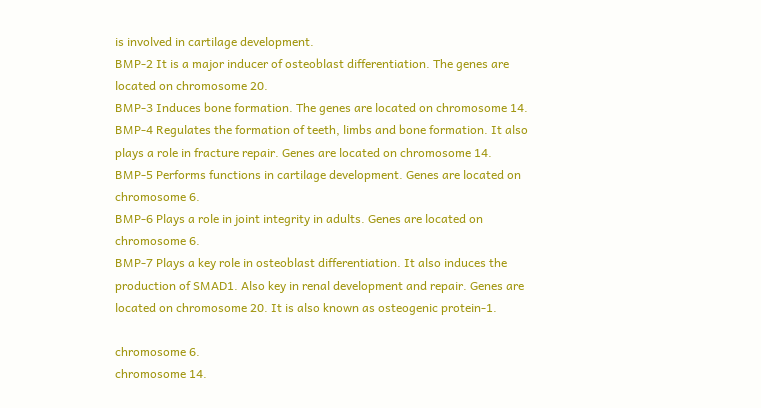is involved in cartilage development.
BMP-2 It is a major inducer of osteoblast differentiation. The genes are located on chromosome 20.
BMP-3 Induces bone formation. The genes are located on chromosome 14.
BMP-4 Regulates the formation of teeth, limbs and bone formation. It also plays a role in fracture repair. Genes are located on chromosome 14.
BMP-5 Performs functions in cartilage development. Genes are located on chromosome 6.
BMP-6 Plays a role in joint integrity in adults. Genes are located on chromosome 6.
BMP-7 Plays a key role in osteoblast differentiation. It also induces the production of SMAD1. Also key in renal development and repair. Genes are located on chromosome 20. It is also known as osteogenic protein-1.

chromosome 6.
chromosome 14.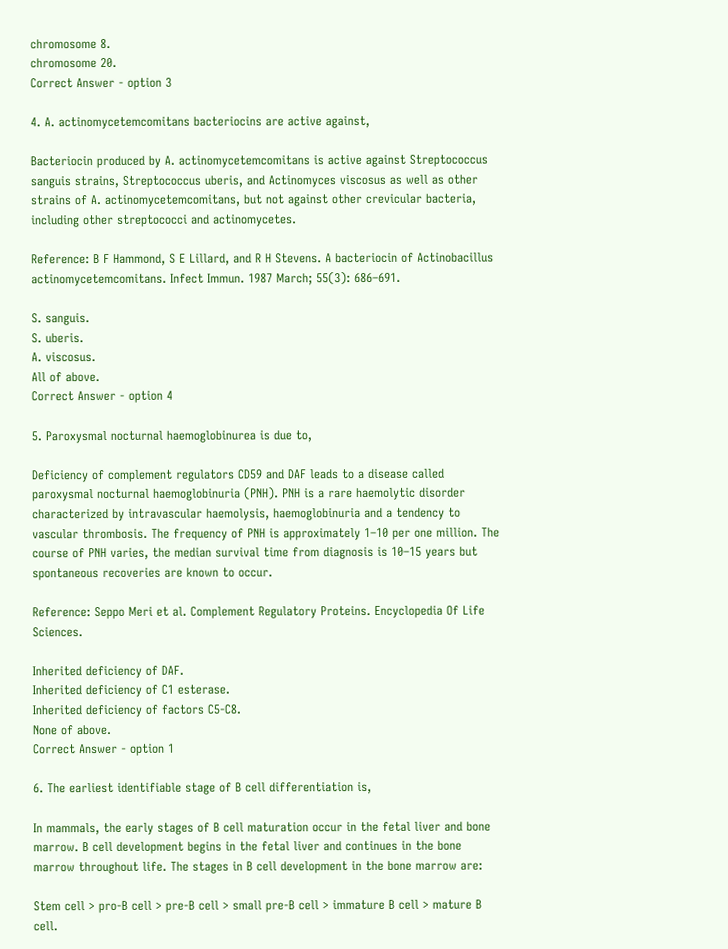chromosome 8.
chromosome 20.
Correct Answer - option 3

4. A. actinomycetemcomitans bacteriocins are active against,

Bacteriocin produced by A. actinomycetemcomitans is active against Streptococcus sanguis strains, Streptococcus uberis, and Actinomyces viscosus as well as other strains of A. actinomycetemcomitans, but not against other crevicular bacteria, including other streptococci and actinomycetes.

Reference: B F Hammond, S E Lillard, and R H Stevens. A bacteriocin of Actinobacillus actinomycetemcomitans. Infect Immun. 1987 March; 55(3): 686–691.

S. sanguis.
S. uberis.
A. viscosus.
All of above.
Correct Answer - option 4

5. Paroxysmal nocturnal haemoglobinurea is due to,

Deficiency of complement regulators CD59 and DAF leads to a disease called paroxysmal nocturnal haemoglobinuria (PNH). PNH is a rare haemolytic disorder characterized by intravascular haemolysis, haemoglobinuria and a tendency to vascular thrombosis. The frequency of PNH is approximately 1–10 per one million. The course of PNH varies, the median survival time from diagnosis is 10–15 years but spontaneous recoveries are known to occur.

Reference: Seppo Meri et al. Complement Regulatory Proteins. Encyclopedia Of Life Sciences.

Inherited deficiency of DAF.
Inherited deficiency of C1 esterase.
Inherited deficiency of factors C5-C8.
None of above.
Correct Answer - option 1

6. The earliest identifiable stage of B cell differentiation is,

In mammals, the early stages of B cell maturation occur in the fetal liver and bone marrow. B cell development begins in the fetal liver and continues in the bone marrow throughout life. The stages in B cell development in the bone marrow are:

Stem cell > pro-B cell > pre-B cell > small pre-B cell > immature B cell > mature B cell.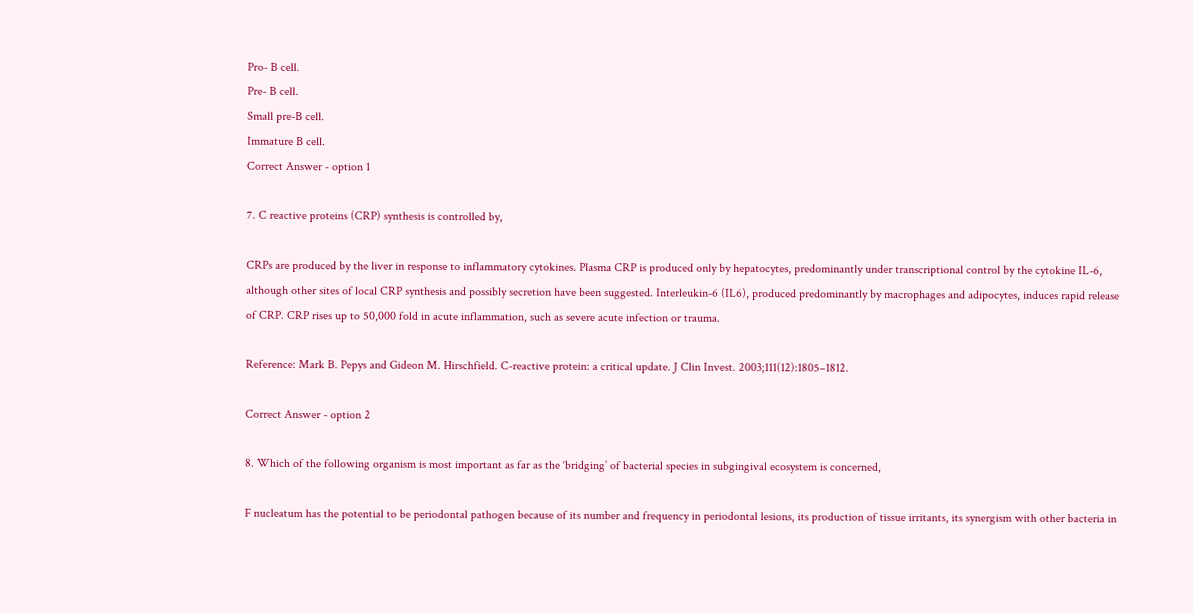Pro- B cell.
Pre- B cell.
Small pre-B cell.
Immature B cell.
Correct Answer - option 1

7. C reactive proteins (CRP) synthesis is controlled by,

CRPs are produced by the liver in response to inflammatory cytokines. Plasma CRP is produced only by hepatocytes, predominantly under transcriptional control by the cytokine IL-6, although other sites of local CRP synthesis and possibly secretion have been suggested. Interleukin-6 (IL6), produced predominantly by macrophages and adipocytes, induces rapid release of CRP. CRP rises up to 50,000 fold in acute inflammation, such as severe acute infection or trauma.

Reference: Mark B. Pepys and Gideon M. Hirschfield. C-reactive protein: a critical update. J Clin Invest. 2003;111(12):1805–1812.

Correct Answer - option 2

8. Which of the following organism is most important as far as the ‘bridging’ of bacterial species in subgingival ecosystem is concerned,

F nucleatum has the potential to be periodontal pathogen because of its number and frequency in periodontal lesions, its production of tissue irritants, its synergism with other bacteria in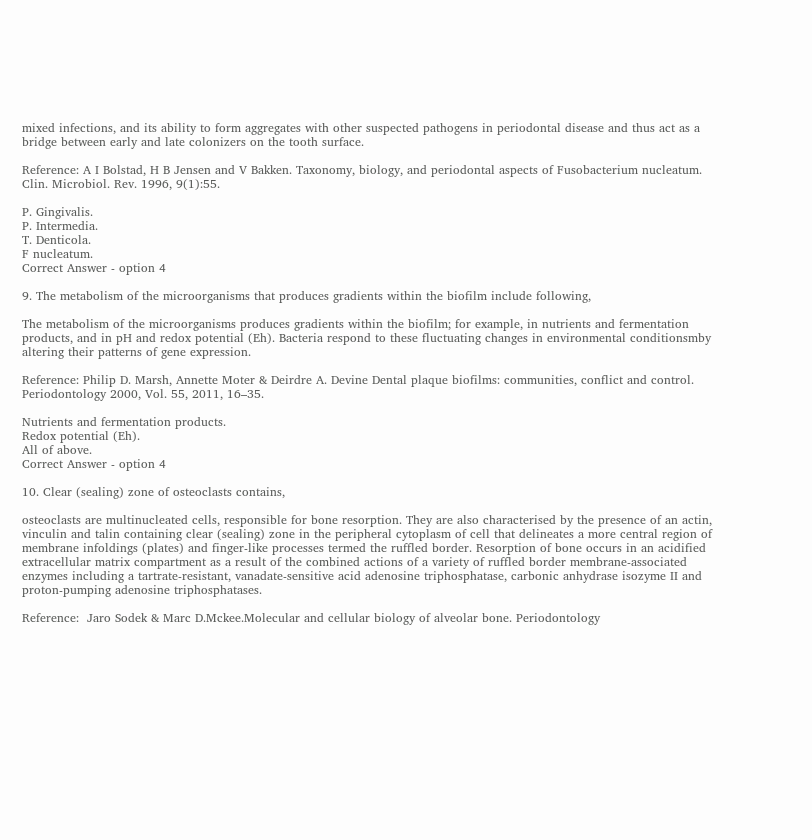mixed infections, and its ability to form aggregates with other suspected pathogens in periodontal disease and thus act as a bridge between early and late colonizers on the tooth surface.

Reference: A I Bolstad, H B Jensen and V Bakken. Taxonomy, biology, and periodontal aspects of Fusobacterium nucleatum. Clin. Microbiol. Rev. 1996, 9(1):55.

P. Gingivalis.
P. Intermedia.
T. Denticola.
F nucleatum.
Correct Answer - option 4

9. The metabolism of the microorganisms that produces gradients within the biofilm include following,

The metabolism of the microorganisms produces gradients within the biofilm; for example, in nutrients and fermentation products, and in pH and redox potential (Eh). Bacteria respond to these fluctuating changes in environmental conditionsmby altering their patterns of gene expression.

Reference: Philip D. Marsh, Annette Moter & Deirdre A. Devine Dental plaque biofilms: communities, conflict and control. Periodontology 2000, Vol. 55, 2011, 16–35.

Nutrients and fermentation products.
Redox potential (Eh).
All of above.
Correct Answer - option 4

10. Clear (sealing) zone of osteoclasts contains,

osteoclasts are multinucleated cells, responsible for bone resorption. They are also characterised by the presence of an actin, vinculin and talin containing clear (sealing) zone in the peripheral cytoplasm of cell that delineates a more central region of membrane infoldings (plates) and finger-like processes termed the ruffled border. Resorption of bone occurs in an acidified extracellular matrix compartment as a result of the combined actions of a variety of ruffled border membrane-associated enzymes including a tartrate-resistant, vanadate-sensitive acid adenosine triphosphatase, carbonic anhydrase isozyme II and proton-pumping adenosine triphosphatases.

Reference:  Jaro Sodek & Marc D.Mckee.Molecular and cellular biology of alveolar bone. Periodontology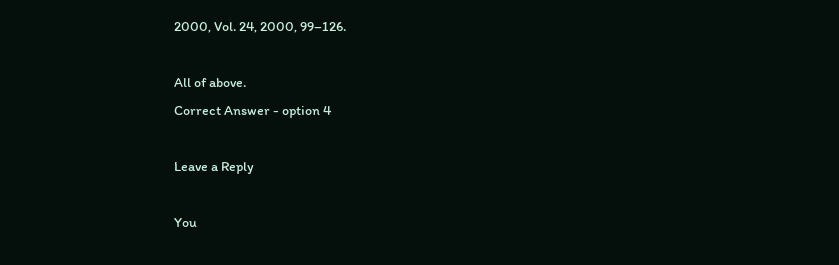2000, Vol. 24, 2000, 99–126.

All of above.
Correct Answer - option 4

Leave a Reply

You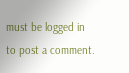must be logged in to post a comment.